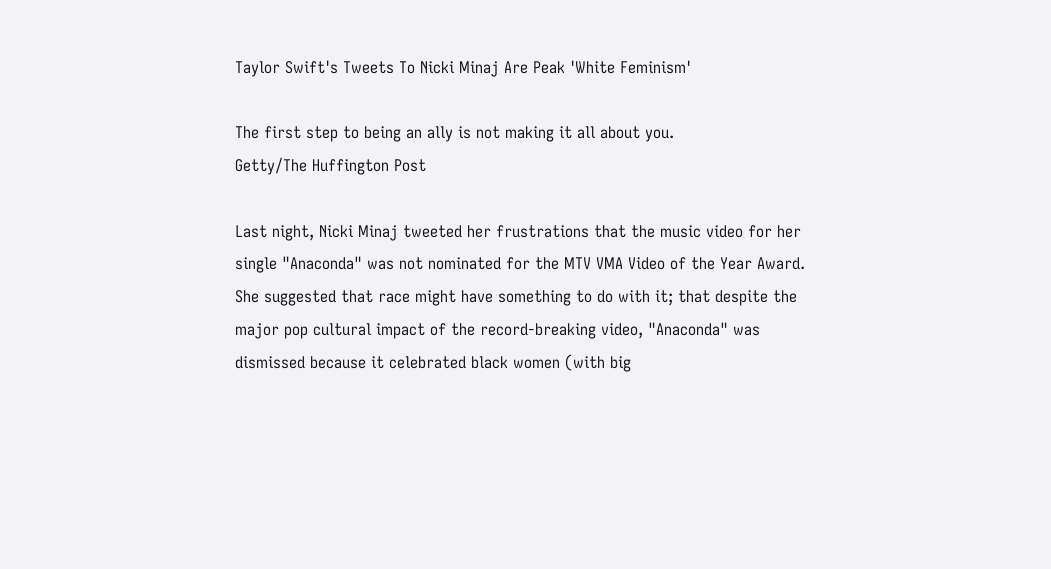Taylor Swift's Tweets To Nicki Minaj Are Peak 'White Feminism'

The first step to being an ally is not making it all about you.
Getty/The Huffington Post

Last night, Nicki Minaj tweeted her frustrations that the music video for her single "Anaconda" was not nominated for the MTV VMA Video of the Year Award. She suggested that race might have something to do with it; that despite the major pop cultural impact of the record-breaking video, "Anaconda" was dismissed because it celebrated black women (with big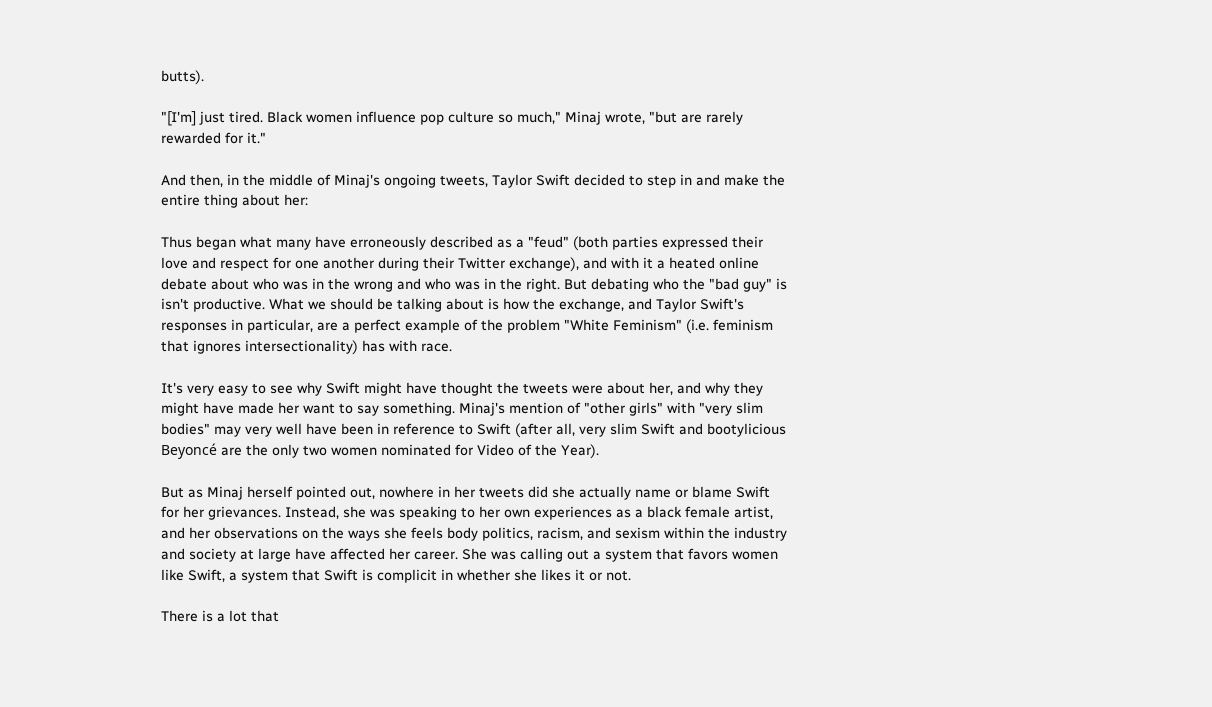butts).

"[I'm] just tired. Black women influence pop culture so much," Minaj wrote, "but are rarely rewarded for it."

And then, in the middle of Minaj's ongoing tweets, Taylor Swift decided to step in and make the entire thing about her:

Thus began what many have erroneously described as a "feud" (both parties expressed their love and respect for one another during their Twitter exchange), and with it a heated online debate about who was in the wrong and who was in the right. But debating who the "bad guy" is isn't productive. What we should be talking about is how the exchange, and Taylor Swift's responses in particular, are a perfect example of the problem "White Feminism" (i.e. feminism that ignores intersectionality) has with race.

It's very easy to see why Swift might have thought the tweets were about her, and why they might have made her want to say something. Minaj's mention of "other girls" with "very slim bodies" may very well have been in reference to Swift (after all, very slim Swift and bootylicious Beyoncé are the only two women nominated for Video of the Year).

But as Minaj herself pointed out, nowhere in her tweets did she actually name or blame Swift for her grievances. Instead, she was speaking to her own experiences as a black female artist, and her observations on the ways she feels body politics, racism, and sexism within the industry and society at large have affected her career. She was calling out a system that favors women like Swift, a system that Swift is complicit in whether she likes it or not.

There is a lot that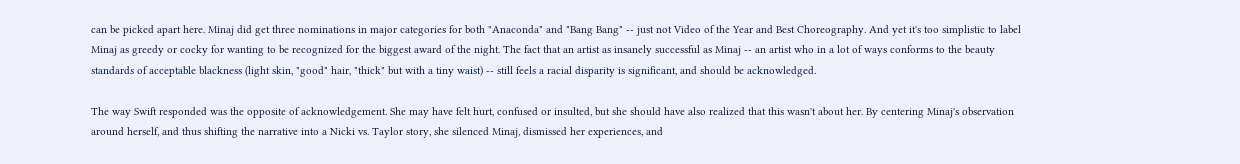can be picked apart here. Minaj did get three nominations in major categories for both "Anaconda" and "Bang Bang" -- just not Video of the Year and Best Choreography. And yet it's too simplistic to label Minaj as greedy or cocky for wanting to be recognized for the biggest award of the night. The fact that an artist as insanely successful as Minaj -- an artist who in a lot of ways conforms to the beauty standards of acceptable blackness (light skin, "good" hair, "thick" but with a tiny waist) -- still feels a racial disparity is significant, and should be acknowledged.

The way Swift responded was the opposite of acknowledgement. She may have felt hurt, confused or insulted, but she should have also realized that this wasn't about her. By centering Minaj's observation around herself, and thus shifting the narrative into a Nicki vs. Taylor story, she silenced Minaj, dismissed her experiences, and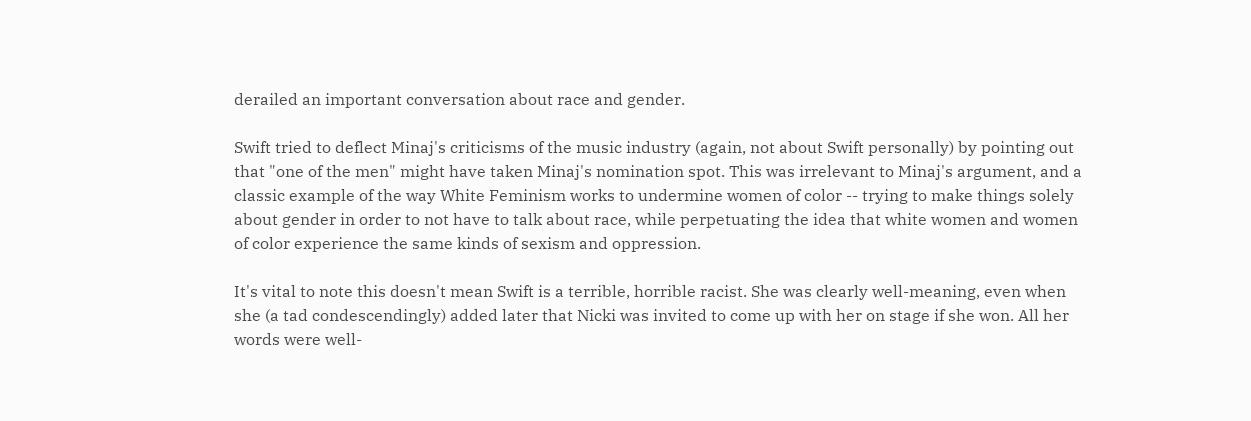derailed an important conversation about race and gender.

Swift tried to deflect Minaj's criticisms of the music industry (again, not about Swift personally) by pointing out that "one of the men" might have taken Minaj's nomination spot. This was irrelevant to Minaj's argument, and a classic example of the way White Feminism works to undermine women of color -- trying to make things solely about gender in order to not have to talk about race, while perpetuating the idea that white women and women of color experience the same kinds of sexism and oppression.

It's vital to note this doesn't mean Swift is a terrible, horrible racist. She was clearly well-meaning, even when she (a tad condescendingly) added later that Nicki was invited to come up with her on stage if she won. All her words were well-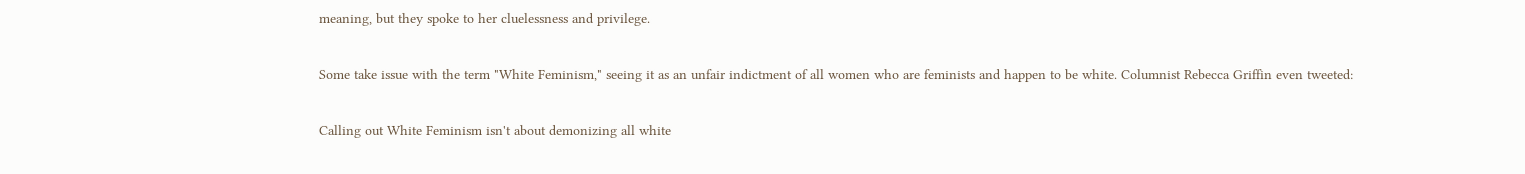meaning, but they spoke to her cluelessness and privilege.

Some take issue with the term "White Feminism," seeing it as an unfair indictment of all women who are feminists and happen to be white. Columnist Rebecca Griffin even tweeted:

Calling out White Feminism isn't about demonizing all white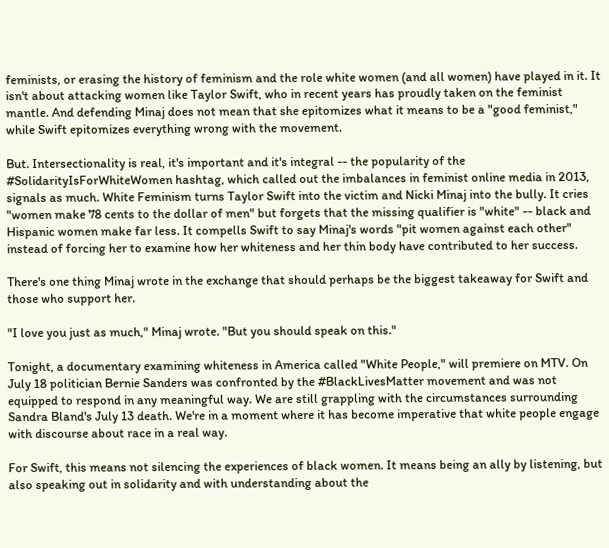feminists, or erasing the history of feminism and the role white women (and all women) have played in it. It isn't about attacking women like Taylor Swift, who in recent years has proudly taken on the feminist mantle. And defending Minaj does not mean that she epitomizes what it means to be a "good feminist," while Swift epitomizes everything wrong with the movement.

But. Intersectionality is real, it's important and it's integral -- the popularity of the #SolidarityIsForWhiteWomen hashtag, which called out the imbalances in feminist online media in 2013, signals as much. White Feminism turns Taylor Swift into the victim and Nicki Minaj into the bully. It cries "women make 78 cents to the dollar of men" but forgets that the missing qualifier is "white" -- black and Hispanic women make far less. It compells Swift to say Minaj's words "pit women against each other" instead of forcing her to examine how her whiteness and her thin body have contributed to her success.

There's one thing Minaj wrote in the exchange that should perhaps be the biggest takeaway for Swift and those who support her.

"I love you just as much," Minaj wrote. "But you should speak on this."

Tonight, a documentary examining whiteness in America called "White People," will premiere on MTV. On July 18 politician Bernie Sanders was confronted by the #BlackLivesMatter movement and was not equipped to respond in any meaningful way. We are still grappling with the circumstances surrounding Sandra Bland's July 13 death. We're in a moment where it has become imperative that white people engage with discourse about race in a real way.

For Swift, this means not silencing the experiences of black women. It means being an ally by listening, but also speaking out in solidarity and with understanding about the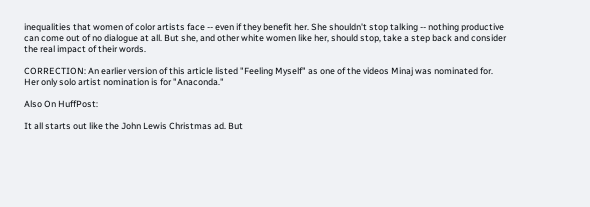inequalities that women of color artists face -- even if they benefit her. She shouldn't stop talking -- nothing productive can come out of no dialogue at all. But she, and other white women like her, should stop, take a step back and consider the real impact of their words.

CORRECTION: An earlier version of this article listed "Feeling Myself" as one of the videos Minaj was nominated for. Her only solo artist nomination is for "Anaconda."

Also On HuffPost:

It all starts out like the John Lewis Christmas ad. But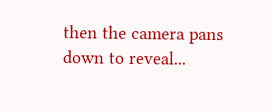then the camera pans down to reveal...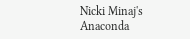Nicki Minaj's Anaconda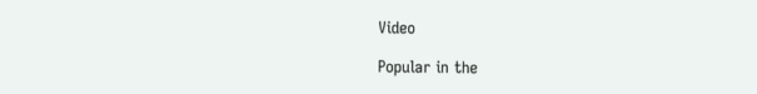Video

Popular in the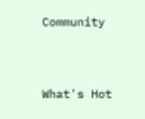Community


What's Hot